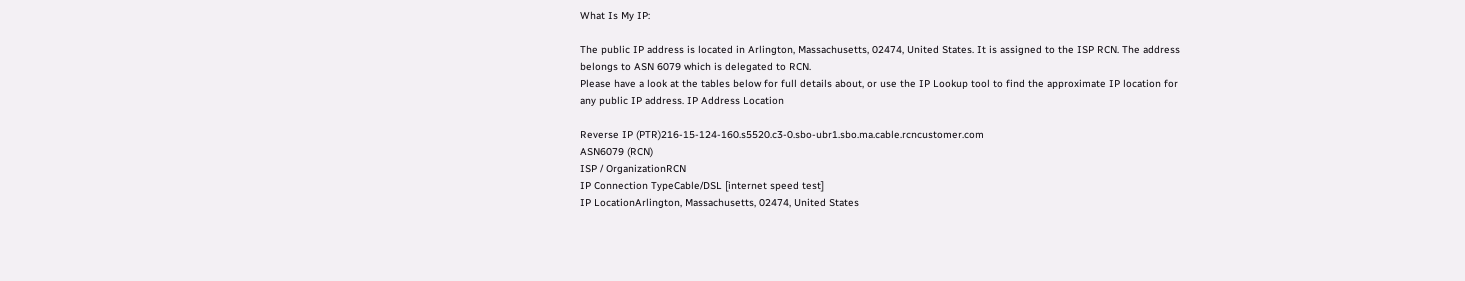What Is My IP:

The public IP address is located in Arlington, Massachusetts, 02474, United States. It is assigned to the ISP RCN. The address belongs to ASN 6079 which is delegated to RCN.
Please have a look at the tables below for full details about, or use the IP Lookup tool to find the approximate IP location for any public IP address. IP Address Location

Reverse IP (PTR)216-15-124-160.s5520.c3-0.sbo-ubr1.sbo.ma.cable.rcncustomer.com
ASN6079 (RCN)
ISP / OrganizationRCN
IP Connection TypeCable/DSL [internet speed test]
IP LocationArlington, Massachusetts, 02474, United States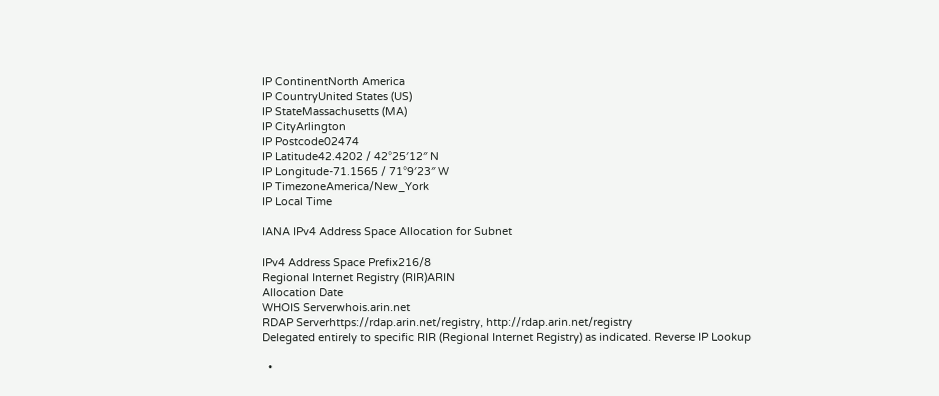IP ContinentNorth America
IP CountryUnited States (US)
IP StateMassachusetts (MA)
IP CityArlington
IP Postcode02474
IP Latitude42.4202 / 42°25′12″ N
IP Longitude-71.1565 / 71°9′23″ W
IP TimezoneAmerica/New_York
IP Local Time

IANA IPv4 Address Space Allocation for Subnet

IPv4 Address Space Prefix216/8
Regional Internet Registry (RIR)ARIN
Allocation Date
WHOIS Serverwhois.arin.net
RDAP Serverhttps://rdap.arin.net/registry, http://rdap.arin.net/registry
Delegated entirely to specific RIR (Regional Internet Registry) as indicated. Reverse IP Lookup

  •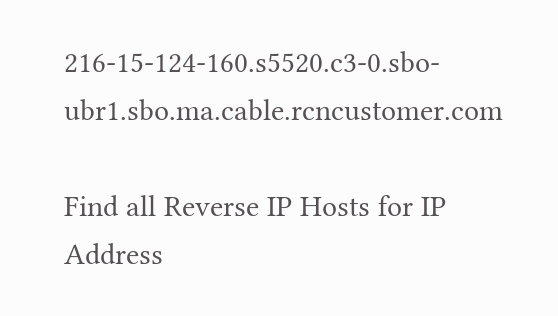216-15-124-160.s5520.c3-0.sbo-ubr1.sbo.ma.cable.rcncustomer.com

Find all Reverse IP Hosts for IP Address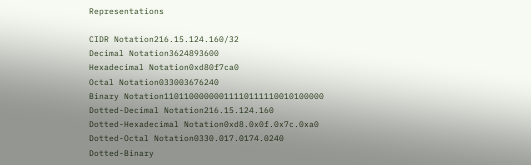Representations

CIDR Notation216.15.124.160/32
Decimal Notation3624893600
Hexadecimal Notation0xd80f7ca0
Octal Notation033003676240
Binary Notation11011000000011110111110010100000
Dotted-Decimal Notation216.15.124.160
Dotted-Hexadecimal Notation0xd8.0x0f.0x7c.0xa0
Dotted-Octal Notation0330.017.0174.0240
Dotted-Binary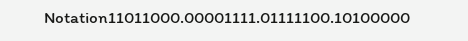Notation11011000.00001111.01111100.10100000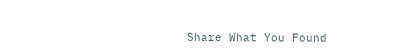Share What You Found